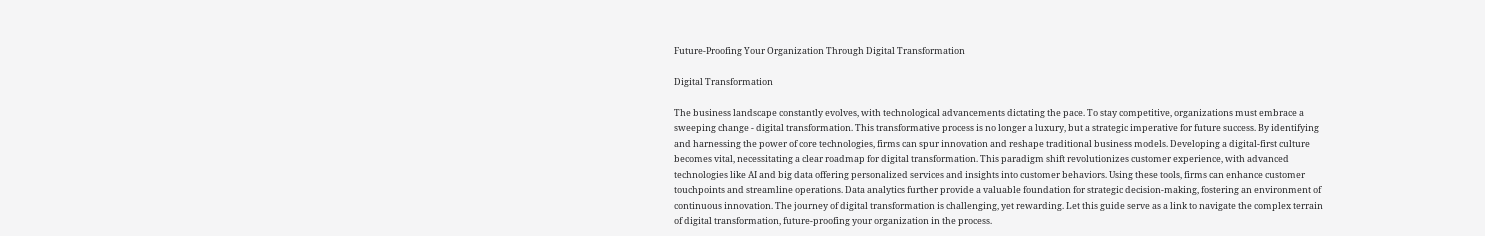Future-Proofing Your Organization Through Digital Transformation

Digital Transformation

The business landscape constantly evolves, with technological advancements dictating the pace. To stay competitive, organizations must embrace a sweeping change - digital transformation. This transformative process is no longer a luxury, but a strategic imperative for future success. By identifying and harnessing the power of core technologies, firms can spur innovation and reshape traditional business models. Developing a digital-first culture becomes vital, necessitating a clear roadmap for digital transformation. This paradigm shift revolutionizes customer experience, with advanced technologies like AI and big data offering personalized services and insights into customer behaviors. Using these tools, firms can enhance customer touchpoints and streamline operations. Data analytics further provide a valuable foundation for strategic decision-making, fostering an environment of continuous innovation. The journey of digital transformation is challenging, yet rewarding. Let this guide serve as a link to navigate the complex terrain of digital transformation, future-proofing your organization in the process.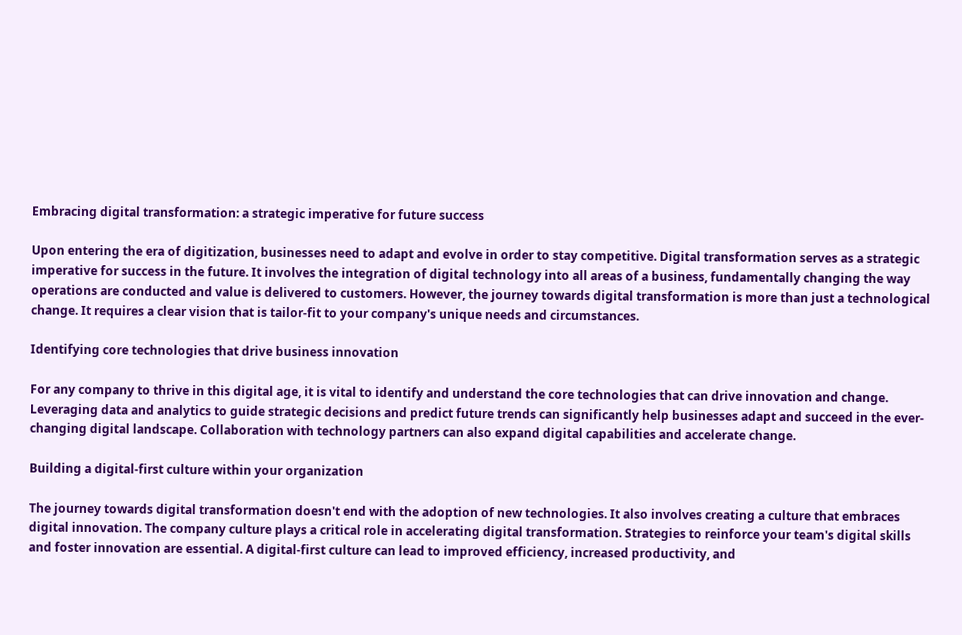Embracing digital transformation: a strategic imperative for future success

Upon entering the era of digitization, businesses need to adapt and evolve in order to stay competitive. Digital transformation serves as a strategic imperative for success in the future. It involves the integration of digital technology into all areas of a business, fundamentally changing the way operations are conducted and value is delivered to customers. However, the journey towards digital transformation is more than just a technological change. It requires a clear vision that is tailor-fit to your company's unique needs and circumstances.

Identifying core technologies that drive business innovation

For any company to thrive in this digital age, it is vital to identify and understand the core technologies that can drive innovation and change. Leveraging data and analytics to guide strategic decisions and predict future trends can significantly help businesses adapt and succeed in the ever-changing digital landscape. Collaboration with technology partners can also expand digital capabilities and accelerate change.

Building a digital-first culture within your organization

The journey towards digital transformation doesn't end with the adoption of new technologies. It also involves creating a culture that embraces digital innovation. The company culture plays a critical role in accelerating digital transformation. Strategies to reinforce your team's digital skills and foster innovation are essential. A digital-first culture can lead to improved efficiency, increased productivity, and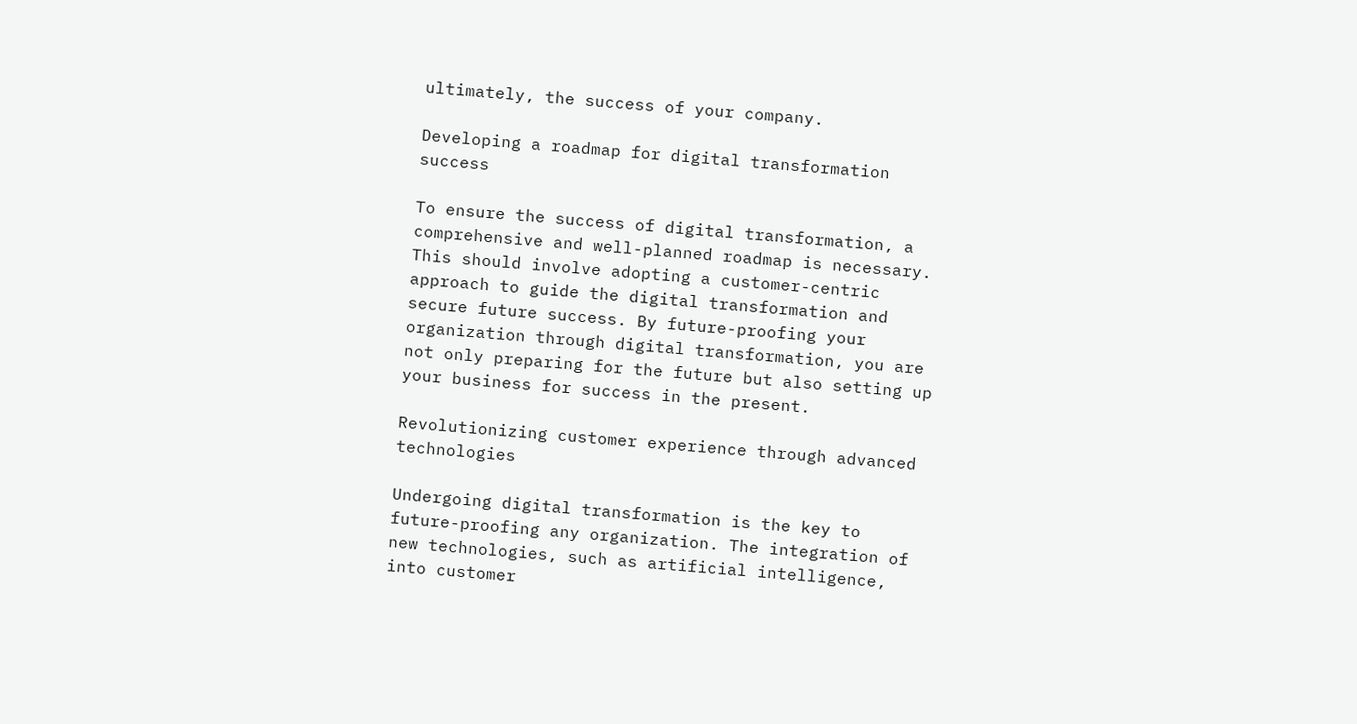ultimately, the success of your company.

Developing a roadmap for digital transformation success

To ensure the success of digital transformation, a comprehensive and well-planned roadmap is necessary. This should involve adopting a customer-centric approach to guide the digital transformation and secure future success. By future-proofing your organization through digital transformation, you are not only preparing for the future but also setting up your business for success in the present.

Revolutionizing customer experience through advanced technologies

Undergoing digital transformation is the key to future-proofing any organization. The integration of new technologies, such as artificial intelligence, into customer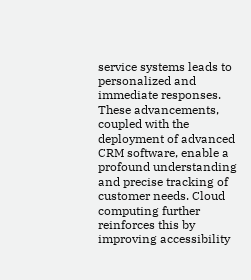service systems leads to personalized and immediate responses. These advancements, coupled with the deployment of advanced CRM software, enable a profound understanding and precise tracking of customer needs. Cloud computing further reinforces this by improving accessibility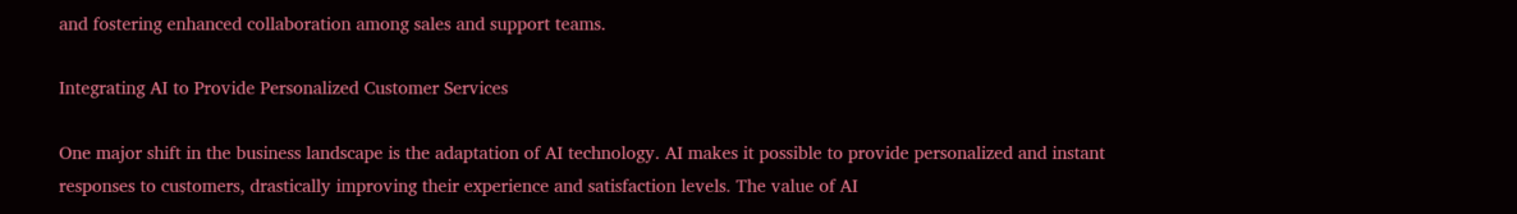and fostering enhanced collaboration among sales and support teams.

Integrating AI to Provide Personalized Customer Services

One major shift in the business landscape is the adaptation of AI technology. AI makes it possible to provide personalized and instant responses to customers, drastically improving their experience and satisfaction levels. The value of AI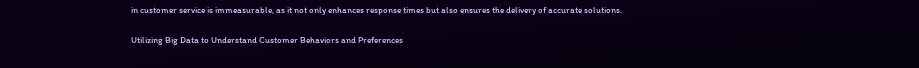in customer service is immeasurable, as it not only enhances response times but also ensures the delivery of accurate solutions.

Utilizing Big Data to Understand Customer Behaviors and Preferences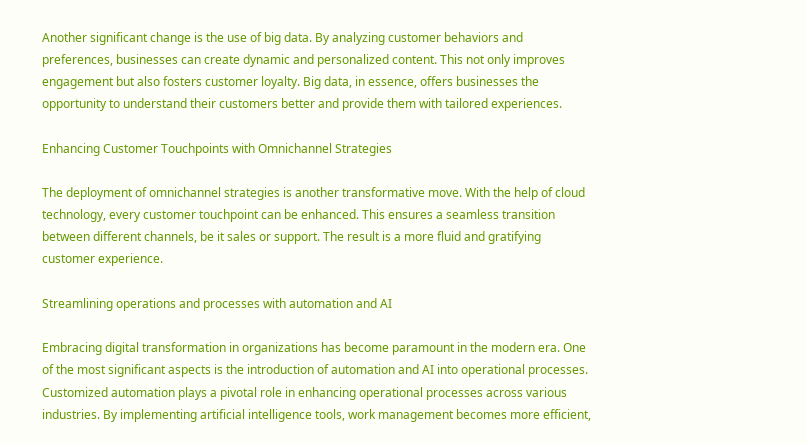Another significant change is the use of big data. By analyzing customer behaviors and preferences, businesses can create dynamic and personalized content. This not only improves engagement but also fosters customer loyalty. Big data, in essence, offers businesses the opportunity to understand their customers better and provide them with tailored experiences.

Enhancing Customer Touchpoints with Omnichannel Strategies

The deployment of omnichannel strategies is another transformative move. With the help of cloud technology, every customer touchpoint can be enhanced. This ensures a seamless transition between different channels, be it sales or support. The result is a more fluid and gratifying customer experience.

Streamlining operations and processes with automation and AI

Embracing digital transformation in organizations has become paramount in the modern era. One of the most significant aspects is the introduction of automation and AI into operational processes. Customized automation plays a pivotal role in enhancing operational processes across various industries. By implementing artificial intelligence tools, work management becomes more efficient,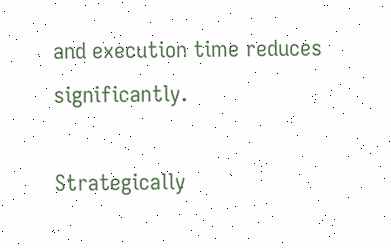and execution time reduces significantly.

Strategically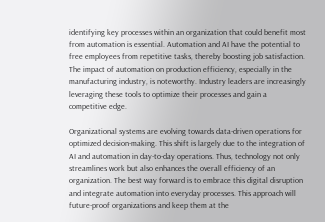identifying key processes within an organization that could benefit most from automation is essential. Automation and AI have the potential to free employees from repetitive tasks, thereby boosting job satisfaction. The impact of automation on production efficiency, especially in the manufacturing industry, is noteworthy. Industry leaders are increasingly leveraging these tools to optimize their processes and gain a competitive edge.

Organizational systems are evolving towards data-driven operations for optimized decision-making. This shift is largely due to the integration of AI and automation in day-to-day operations. Thus, technology not only streamlines work but also enhances the overall efficiency of an organization. The best way forward is to embrace this digital disruption and integrate automation into everyday processes. This approach will future-proof organizations and keep them at the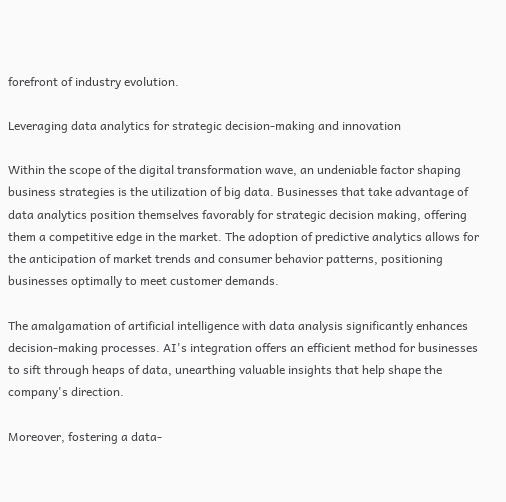forefront of industry evolution.

Leveraging data analytics for strategic decision-making and innovation

Within the scope of the digital transformation wave, an undeniable factor shaping business strategies is the utilization of big data. Businesses that take advantage of data analytics position themselves favorably for strategic decision making, offering them a competitive edge in the market. The adoption of predictive analytics allows for the anticipation of market trends and consumer behavior patterns, positioning businesses optimally to meet customer demands.

The amalgamation of artificial intelligence with data analysis significantly enhances decision-making processes. AI's integration offers an efficient method for businesses to sift through heaps of data, unearthing valuable insights that help shape the company's direction.

Moreover, fostering a data-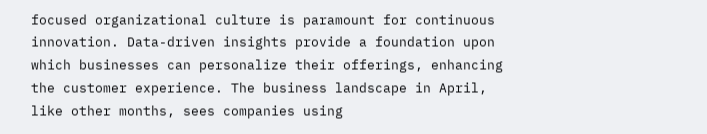focused organizational culture is paramount for continuous innovation. Data-driven insights provide a foundation upon which businesses can personalize their offerings, enhancing the customer experience. The business landscape in April, like other months, sees companies using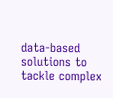data-based solutions to tackle complex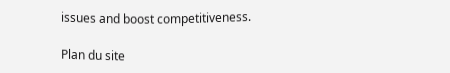issues and boost competitiveness.

Plan du site